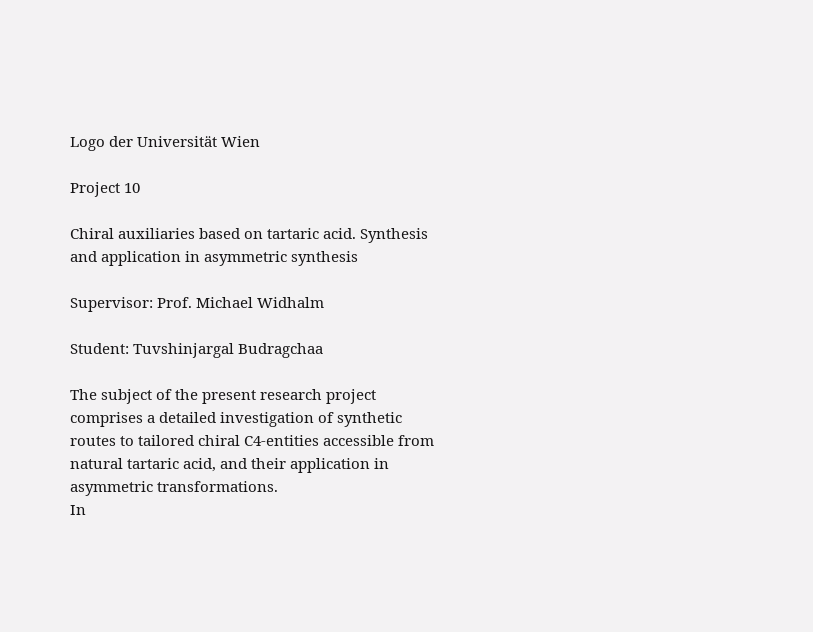Logo der Universität Wien

Project 10

Chiral auxiliaries based on tartaric acid. Synthesis and application in asymmetric synthesis

Supervisor: Prof. Michael Widhalm

Student: Tuvshinjargal Budragchaa

The subject of the present research project comprises a detailed investigation of synthetic routes to tailored chiral C4-entities accessible from natural tartaric acid, and their application in asymmetric transformations.
In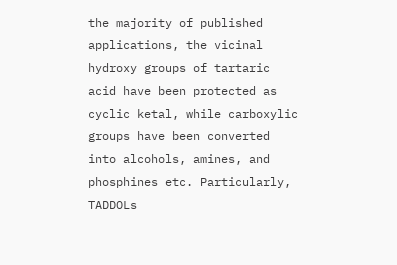the majority of published applications, the vicinal hydroxy groups of tartaric acid have been protected as cyclic ketal, while carboxylic groups have been converted into alcohols, amines, and phosphines etc. Particularly, TADDOLs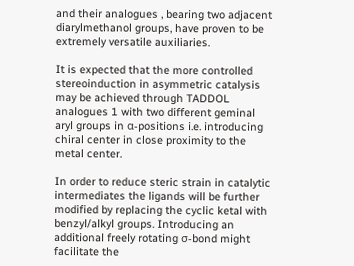and their analogues , bearing two adjacent diarylmethanol groups, have proven to be extremely versatile auxiliaries.

It is expected that the more controlled stereoinduction in asymmetric catalysis may be achieved through TADDOL analogues 1 with two different geminal aryl groups in α-positions i.e. introducing chiral center in close proximity to the metal center.

In order to reduce steric strain in catalytic intermediates the ligands will be further modified by replacing the cyclic ketal with benzyl/alkyl groups. Introducing an additional freely rotating σ-bond might facilitate the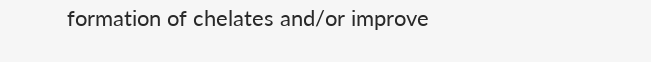formation of chelates and/or improve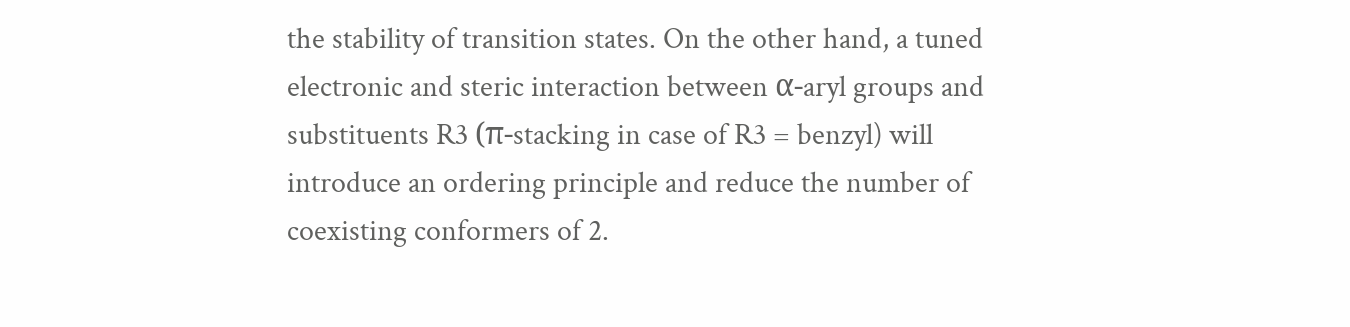the stability of transition states. On the other hand, a tuned electronic and steric interaction between α-aryl groups and substituents R3 (π-stacking in case of R3 = benzyl) will introduce an ordering principle and reduce the number of coexisting conformers of 2.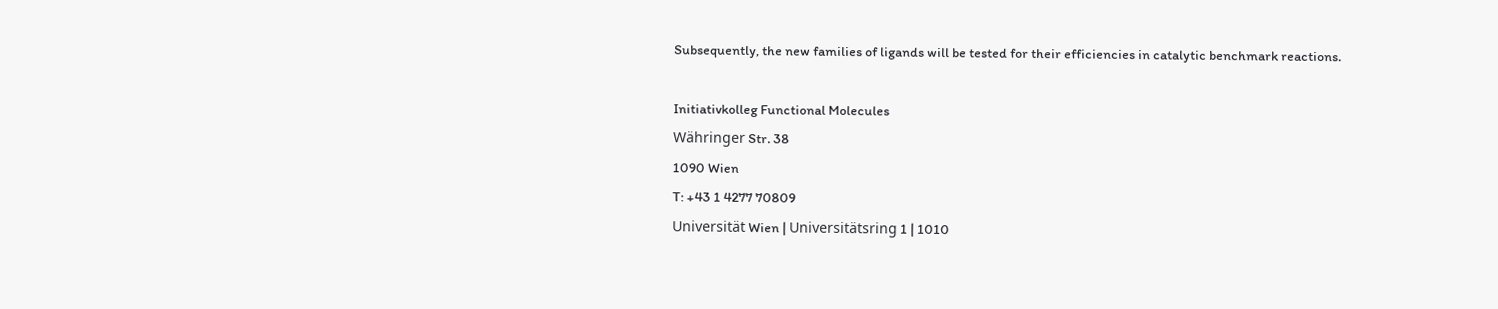Subsequently, the new families of ligands will be tested for their efficiencies in catalytic benchmark reactions.

Initiativkolleg Functional Molecules
Währinger Str. 38
1090 Wien
T: +43 1 4277 70809
Universität Wien | Universitätsring 1 | 1010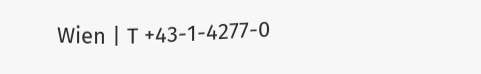Wien | T +43-1-4277-0